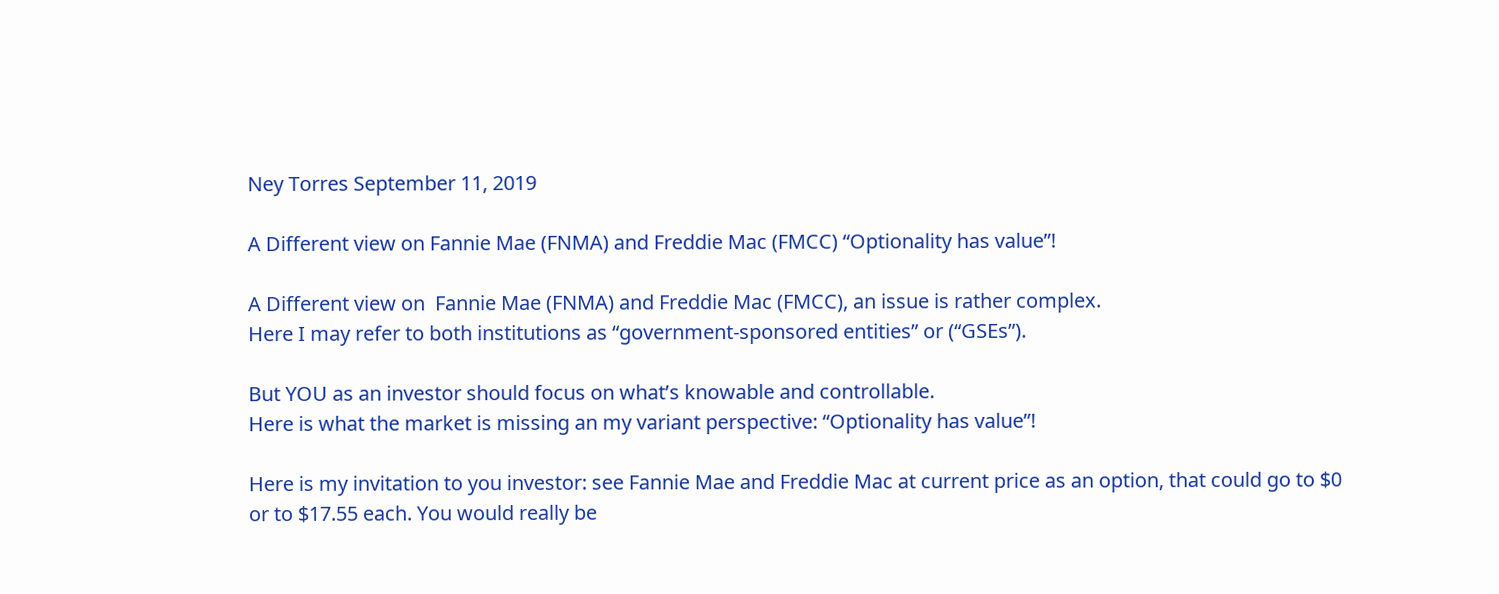Ney Torres September 11, 2019

A Different view on Fannie Mae (FNMA) and Freddie Mac (FMCC) “Optionality has value”!

A Different view on  Fannie Mae (FNMA) and Freddie Mac (FMCC), an issue is rather complex.
Here I may refer to both institutions as “government-sponsored entities” or (“GSEs”).

But YOU as an investor should focus on what’s knowable and controllable.
Here is what the market is missing an my variant perspective: “Optionality has value”!

Here is my invitation to you investor: see Fannie Mae and Freddie Mac at current price as an option, that could go to $0 or to $17.55 each. You would really be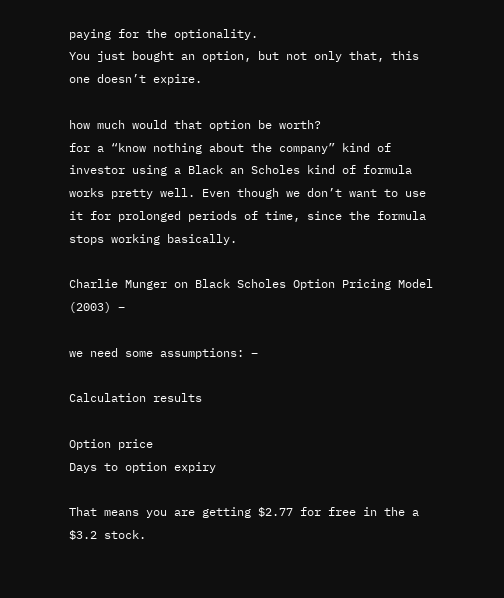paying for the optionality.
You just bought an option, but not only that, this one doesn’t expire.

how much would that option be worth?
for a “know nothing about the company” kind of investor using a Black an Scholes kind of formula works pretty well. Even though we don’t want to use it for prolonged periods of time, since the formula stops working basically.

Charlie Munger on Black Scholes Option Pricing Model (2003) –

we need some assumptions: –

Calculation results

Option price
Days to option expiry

That means you are getting $2.77 for free in the a $3.2 stock.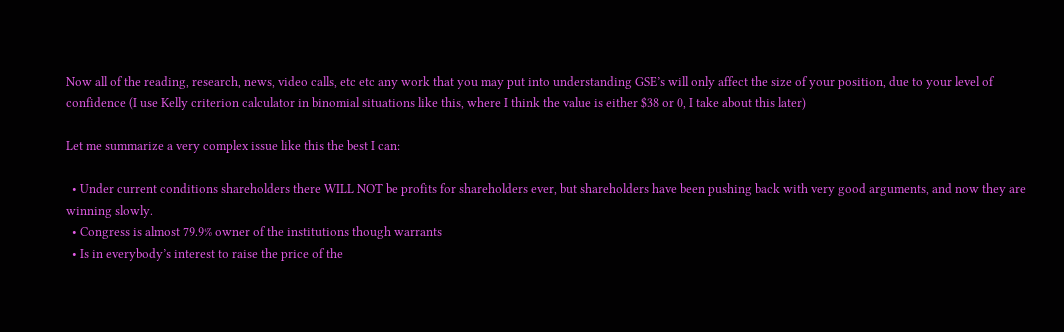Now all of the reading, research, news, video calls, etc etc any work that you may put into understanding GSE’s will only affect the size of your position, due to your level of confidence (I use Kelly criterion calculator in binomial situations like this, where I think the value is either $38 or 0, I take about this later)

Let me summarize a very complex issue like this the best I can:

  • Under current conditions shareholders there WILL NOT be profits for shareholders ever, but shareholders have been pushing back with very good arguments, and now they are winning slowly.
  • Congress is almost 79.9% owner of the institutions though warrants
  • Is in everybody’s interest to raise the price of the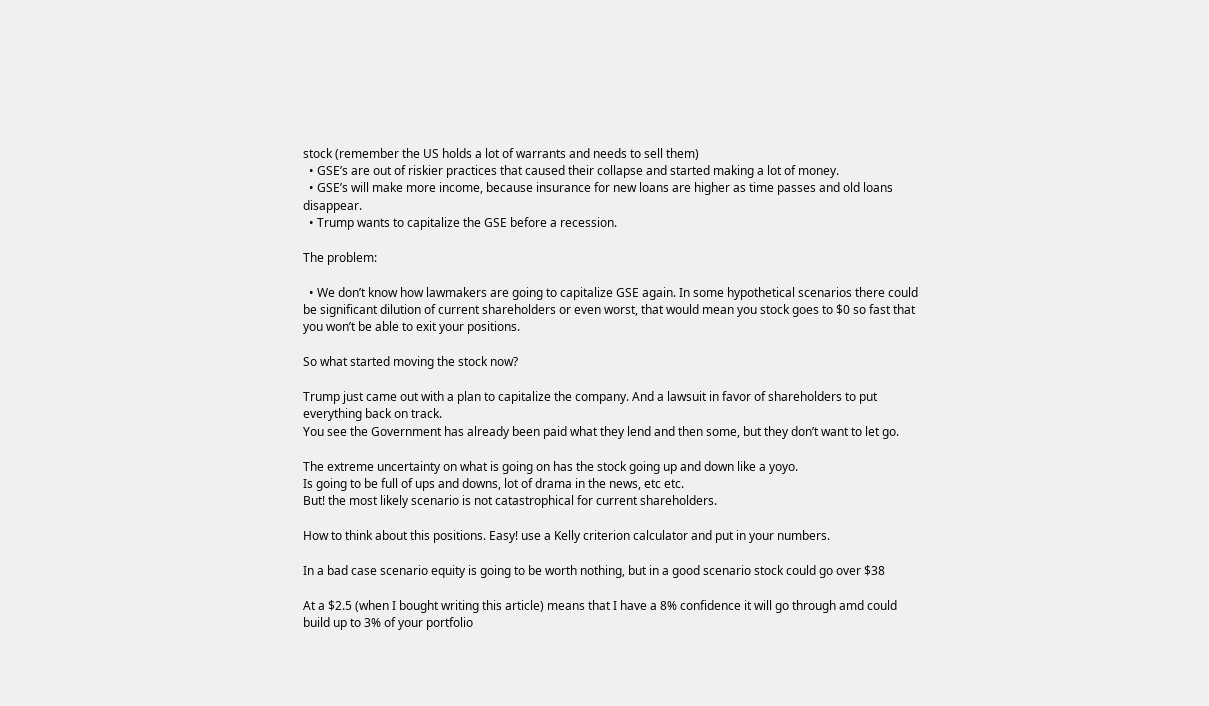stock (remember the US holds a lot of warrants and needs to sell them)
  • GSE’s are out of riskier practices that caused their collapse and started making a lot of money.
  • GSE’s will make more income, because insurance for new loans are higher as time passes and old loans disappear.
  • Trump wants to capitalize the GSE before a recession.

The problem:

  • We don’t know how lawmakers are going to capitalize GSE again. In some hypothetical scenarios there could be significant dilution of current shareholders or even worst, that would mean you stock goes to $0 so fast that you won’t be able to exit your positions.

So what started moving the stock now?

Trump just came out with a plan to capitalize the company. And a lawsuit in favor of shareholders to put everything back on track.
You see the Government has already been paid what they lend and then some, but they don’t want to let go.

The extreme uncertainty on what is going on has the stock going up and down like a yoyo.
Is going to be full of ups and downs, lot of drama in the news, etc etc.
But! the most likely scenario is not catastrophical for current shareholders.

How to think about this positions. Easy! use a Kelly criterion calculator and put in your numbers.

In a bad case scenario equity is going to be worth nothing, but in a good scenario stock could go over $38

At a $2.5 (when I bought writing this article) means that I have a 8% confidence it will go through amd could build up to 3% of your portfolio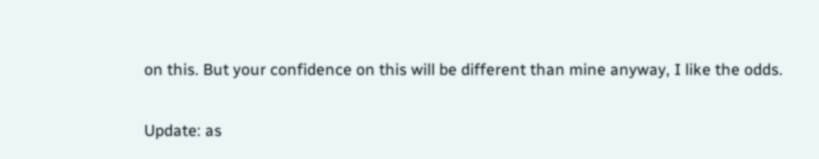on this. But your confidence on this will be different than mine anyway, I like the odds.

Update: as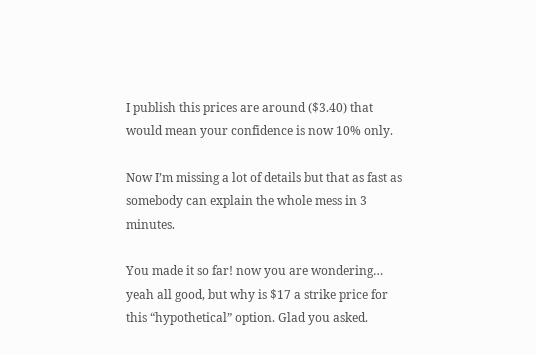I publish this prices are around ($3.40) that would mean your confidence is now 10% only.

Now I’m missing a lot of details but that as fast as somebody can explain the whole mess in 3 minutes.

You made it so far! now you are wondering… yeah all good, but why is $17 a strike price for this “hypothetical” option. Glad you asked.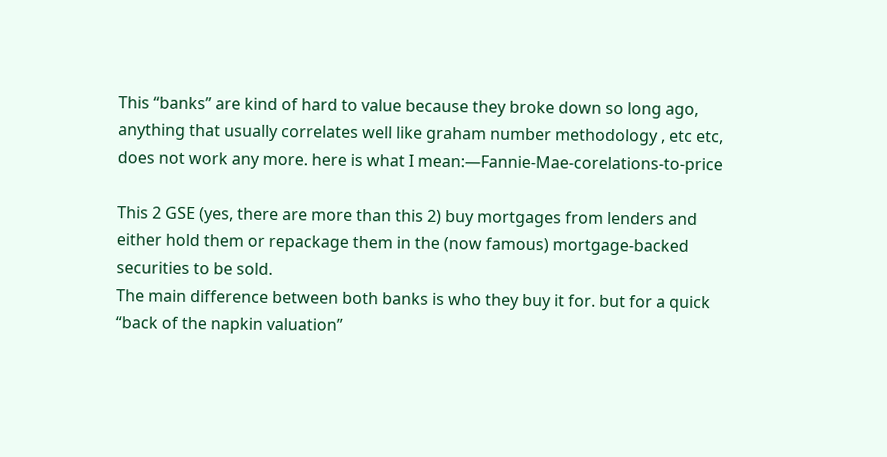This “banks” are kind of hard to value because they broke down so long ago, anything that usually correlates well like graham number methodology , etc etc, does not work any more. here is what I mean:—Fannie-Mae-corelations-to-price

This 2 GSE (yes, there are more than this 2) buy mortgages from lenders and either hold them or repackage them in the (now famous) mortgage-backed securities to be sold.
The main difference between both banks is who they buy it for. but for a quick “back of the napkin valuation”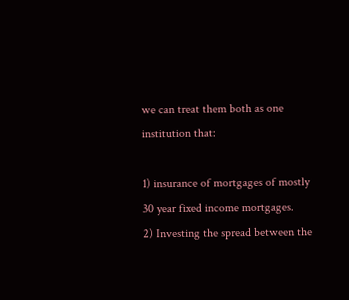we can treat them both as one institution that:

1) insurance of mortgages of mostly 30 year fixed income mortgages.
2) Investing the spread between the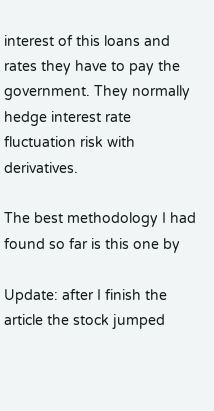interest of this loans and rates they have to pay the government. They normally hedge interest rate fluctuation risk with derivatives.

The best methodology I had found so far is this one by

Update: after I finish the article the stock jumped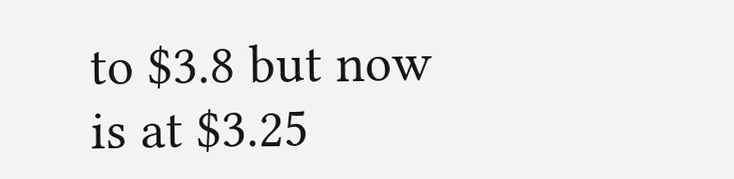to $3.8 but now is at $3.25